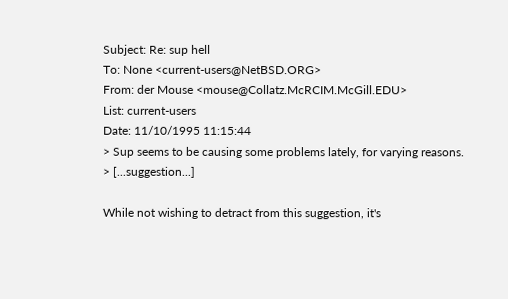Subject: Re: sup hell
To: None <current-users@NetBSD.ORG>
From: der Mouse <mouse@Collatz.McRCIM.McGill.EDU>
List: current-users
Date: 11/10/1995 11:15:44
> Sup seems to be causing some problems lately, for varying reasons.
> [...suggestion...]

While not wishing to detract from this suggestion, it's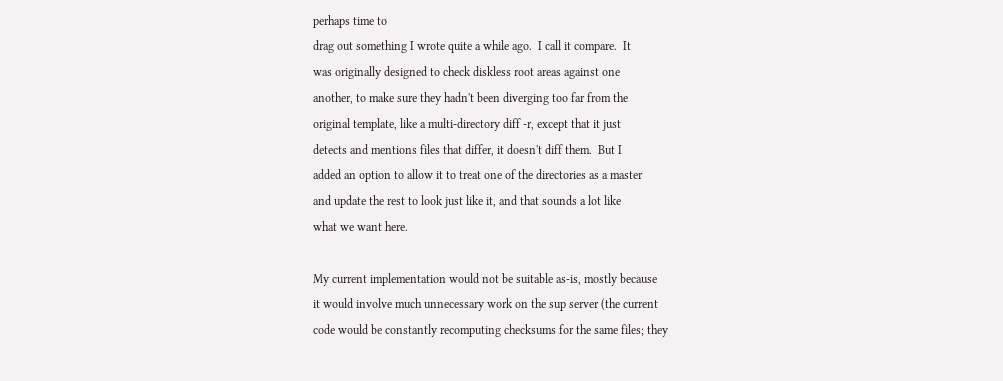perhaps time to
drag out something I wrote quite a while ago.  I call it compare.  It
was originally designed to check diskless root areas against one
another, to make sure they hadn't been diverging too far from the
original template, like a multi-directory diff -r, except that it just
detects and mentions files that differ, it doesn't diff them.  But I
added an option to allow it to treat one of the directories as a master
and update the rest to look just like it, and that sounds a lot like
what we want here.

My current implementation would not be suitable as-is, mostly because
it would involve much unnecessary work on the sup server (the current
code would be constantly recomputing checksums for the same files; they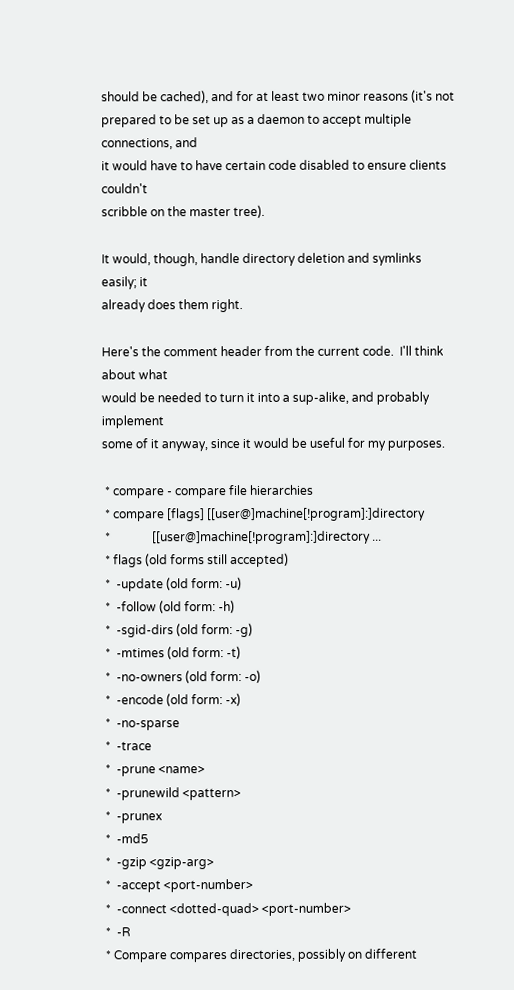should be cached), and for at least two minor reasons (it's not
prepared to be set up as a daemon to accept multiple connections, and
it would have to have certain code disabled to ensure clients couldn't
scribble on the master tree).

It would, though, handle directory deletion and symlinks easily; it
already does them right.

Here's the comment header from the current code.  I'll think about what
would be needed to turn it into a sup-alike, and probably implement
some of it anyway, since it would be useful for my purposes.

 * compare - compare file hierarchies
 * compare [flags] [[user@]machine[!program]:]directory
 *              [[user@]machine[!program]:]directory ...
 * flags (old forms still accepted)
 *  -update (old form: -u)
 *  -follow (old form: -h)
 *  -sgid-dirs (old form: -g)
 *  -mtimes (old form: -t)
 *  -no-owners (old form: -o)
 *  -encode (old form: -x)
 *  -no-sparse
 *  -trace
 *  -prune <name>
 *  -prunewild <pattern>
 *  -prunex
 *  -md5
 *  -gzip <gzip-arg>
 *  -accept <port-number>
 *  -connect <dotted-quad> <port-number>
 *  -R
 * Compare compares directories, possibly on different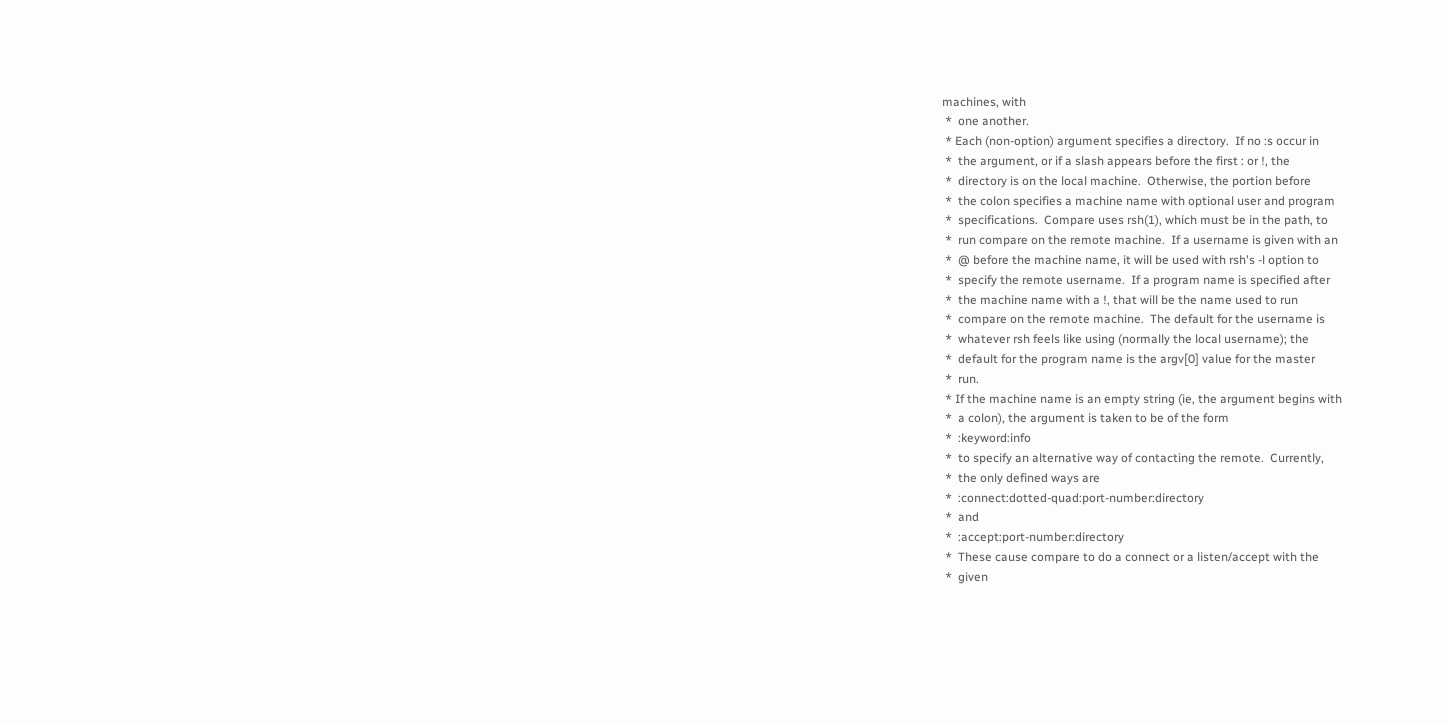machines, with
 *  one another.
 * Each (non-option) argument specifies a directory.  If no :s occur in
 *  the argument, or if a slash appears before the first : or !, the
 *  directory is on the local machine.  Otherwise, the portion before
 *  the colon specifies a machine name with optional user and program
 *  specifications.  Compare uses rsh(1), which must be in the path, to
 *  run compare on the remote machine.  If a username is given with an
 *  @ before the machine name, it will be used with rsh's -l option to
 *  specify the remote username.  If a program name is specified after
 *  the machine name with a !, that will be the name used to run
 *  compare on the remote machine.  The default for the username is
 *  whatever rsh feels like using (normally the local username); the
 *  default for the program name is the argv[0] value for the master
 *  run.
 * If the machine name is an empty string (ie, the argument begins with
 *  a colon), the argument is taken to be of the form
 *  :keyword:info
 *  to specify an alternative way of contacting the remote.  Currently,
 *  the only defined ways are
 *  :connect:dotted-quad:port-number:directory
 *  and
 *  :accept:port-number:directory
 *  These cause compare to do a connect or a listen/accept with the
 *  given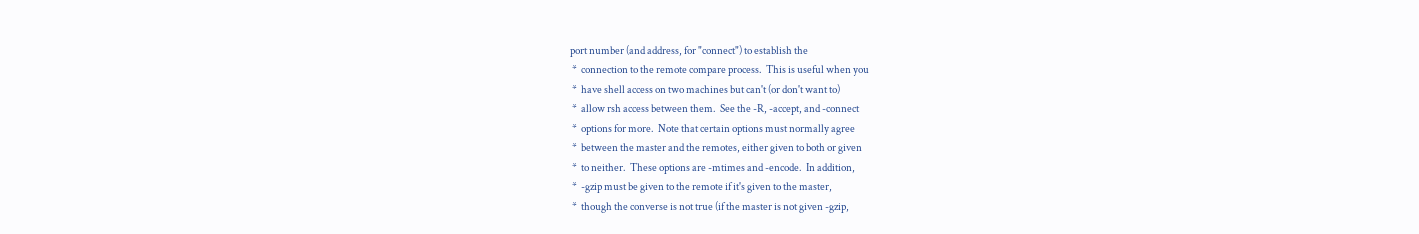port number (and address, for "connect") to establish the
 *  connection to the remote compare process.  This is useful when you
 *  have shell access on two machines but can't (or don't want to)
 *  allow rsh access between them.  See the -R, -accept, and -connect
 *  options for more.  Note that certain options must normally agree
 *  between the master and the remotes, either given to both or given
 *  to neither.  These options are -mtimes and -encode.  In addition,
 *  -gzip must be given to the remote if it's given to the master,
 *  though the converse is not true (if the master is not given -gzip,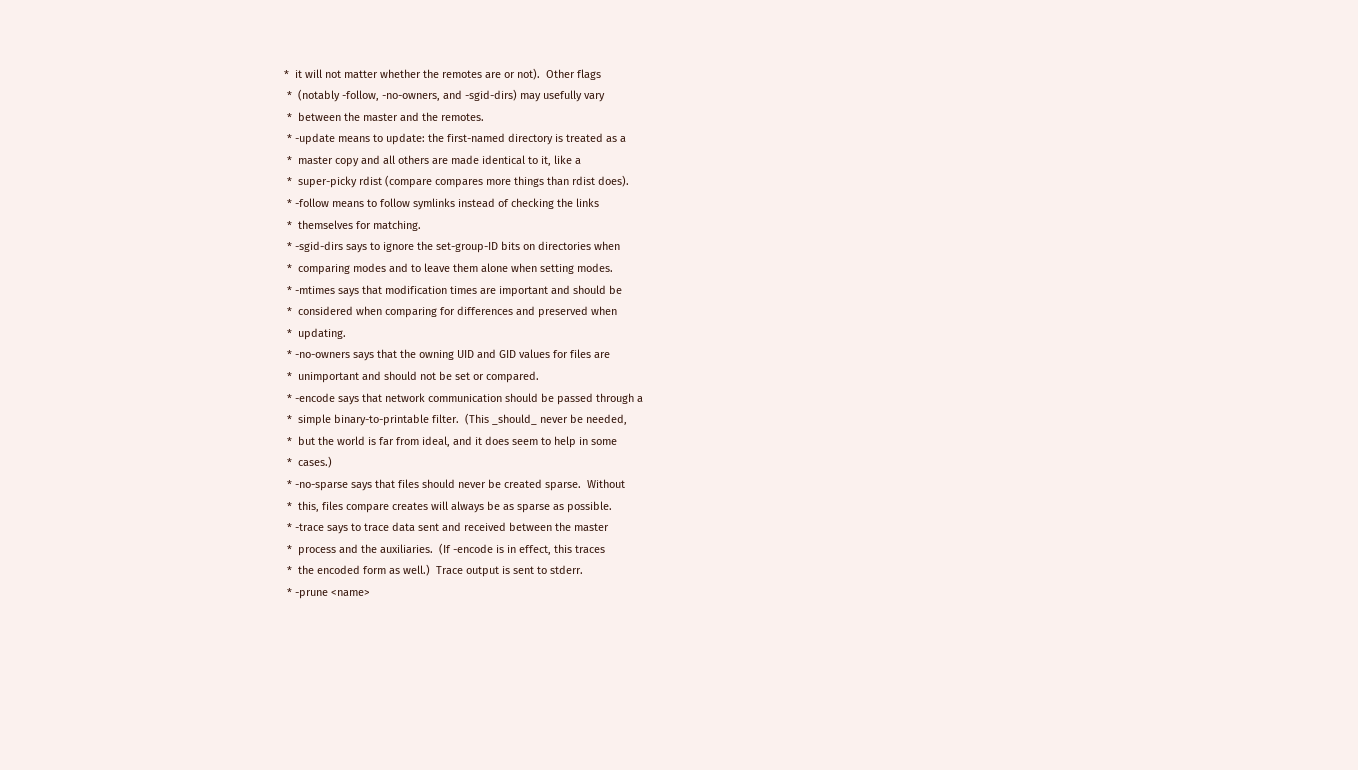*  it will not matter whether the remotes are or not).  Other flags
 *  (notably -follow, -no-owners, and -sgid-dirs) may usefully vary
 *  between the master and the remotes.
 * -update means to update: the first-named directory is treated as a
 *  master copy and all others are made identical to it, like a
 *  super-picky rdist (compare compares more things than rdist does).
 * -follow means to follow symlinks instead of checking the links
 *  themselves for matching.
 * -sgid-dirs says to ignore the set-group-ID bits on directories when
 *  comparing modes and to leave them alone when setting modes.
 * -mtimes says that modification times are important and should be
 *  considered when comparing for differences and preserved when
 *  updating.
 * -no-owners says that the owning UID and GID values for files are
 *  unimportant and should not be set or compared.
 * -encode says that network communication should be passed through a
 *  simple binary-to-printable filter.  (This _should_ never be needed,
 *  but the world is far from ideal, and it does seem to help in some
 *  cases.)
 * -no-sparse says that files should never be created sparse.  Without
 *  this, files compare creates will always be as sparse as possible.
 * -trace says to trace data sent and received between the master
 *  process and the auxiliaries.  (If -encode is in effect, this traces
 *  the encoded form as well.)  Trace output is sent to stderr.
 * -prune <name>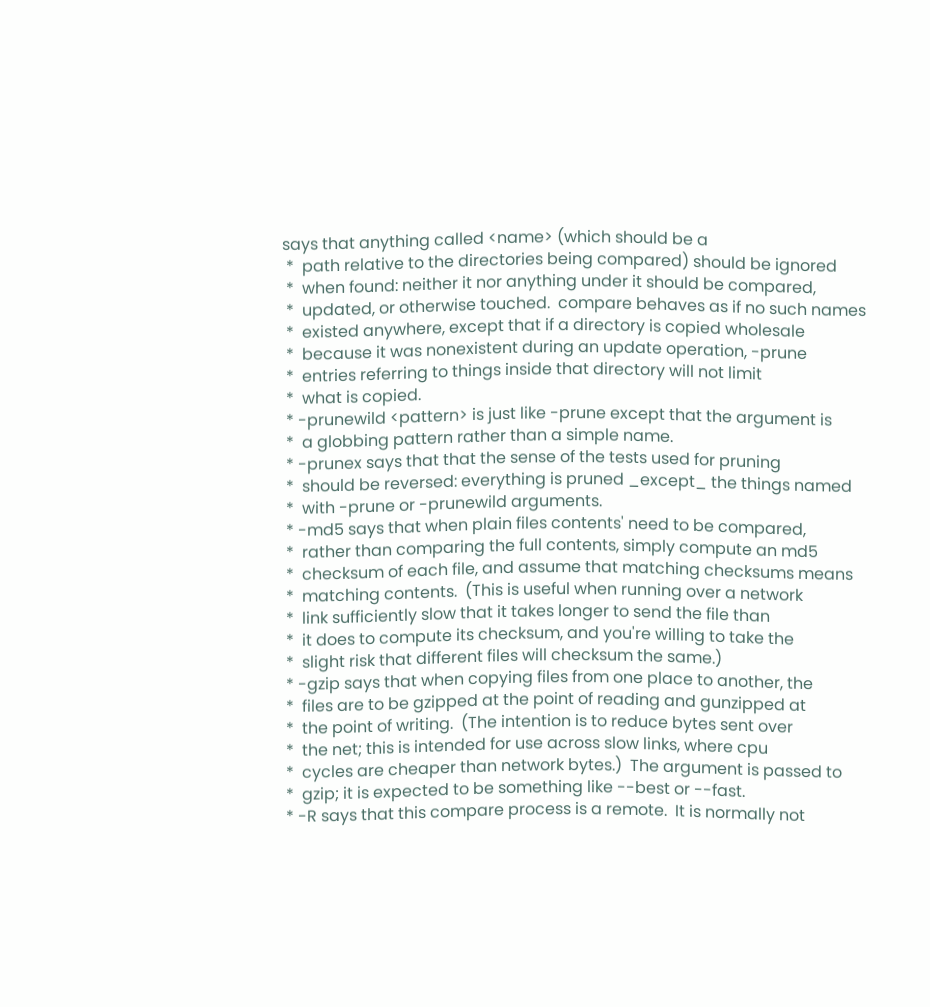says that anything called <name> (which should be a
 *  path relative to the directories being compared) should be ignored
 *  when found: neither it nor anything under it should be compared,
 *  updated, or otherwise touched.  compare behaves as if no such names
 *  existed anywhere, except that if a directory is copied wholesale
 *  because it was nonexistent during an update operation, -prune
 *  entries referring to things inside that directory will not limit
 *  what is copied.
 * -prunewild <pattern> is just like -prune except that the argument is
 *  a globbing pattern rather than a simple name.
 * -prunex says that that the sense of the tests used for pruning
 *  should be reversed: everything is pruned _except_ the things named
 *  with -prune or -prunewild arguments.
 * -md5 says that when plain files contents' need to be compared,
 *  rather than comparing the full contents, simply compute an md5
 *  checksum of each file, and assume that matching checksums means
 *  matching contents.  (This is useful when running over a network
 *  link sufficiently slow that it takes longer to send the file than
 *  it does to compute its checksum, and you're willing to take the
 *  slight risk that different files will checksum the same.)
 * -gzip says that when copying files from one place to another, the
 *  files are to be gzipped at the point of reading and gunzipped at
 *  the point of writing.  (The intention is to reduce bytes sent over
 *  the net; this is intended for use across slow links, where cpu
 *  cycles are cheaper than network bytes.)  The argument is passed to
 *  gzip; it is expected to be something like --best or --fast.
 * -R says that this compare process is a remote.  It is normally not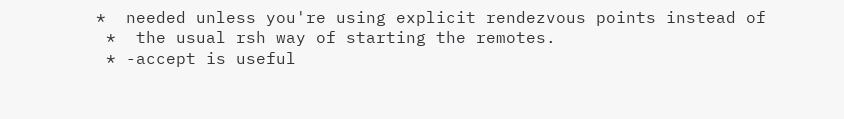*  needed unless you're using explicit rendezvous points instead of
 *  the usual rsh way of starting the remotes.
 * -accept is useful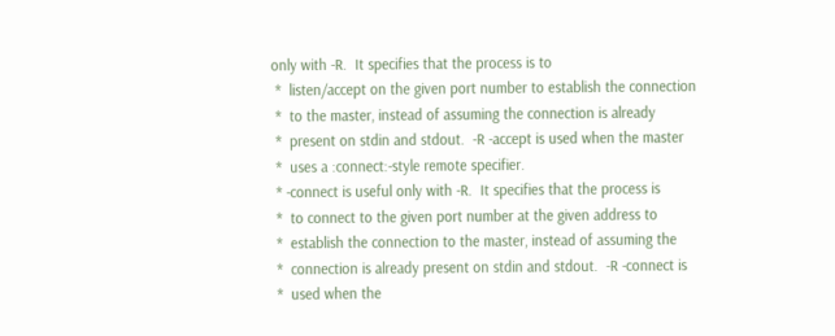only with -R.  It specifies that the process is to
 *  listen/accept on the given port number to establish the connection
 *  to the master, instead of assuming the connection is already
 *  present on stdin and stdout.  -R -accept is used when the master
 *  uses a :connect:-style remote specifier.
 * -connect is useful only with -R.  It specifies that the process is
 *  to connect to the given port number at the given address to
 *  establish the connection to the master, instead of assuming the
 *  connection is already present on stdin and stdout.  -R -connect is
 *  used when the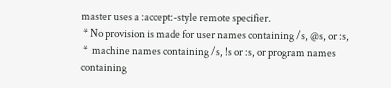master uses a :accept:-style remote specifier.
 * No provision is made for user names containing /s, @s, or :s,
 *  machine names containing /s, !s or :s, or program names containing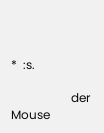*  :s.

                    der Mouse